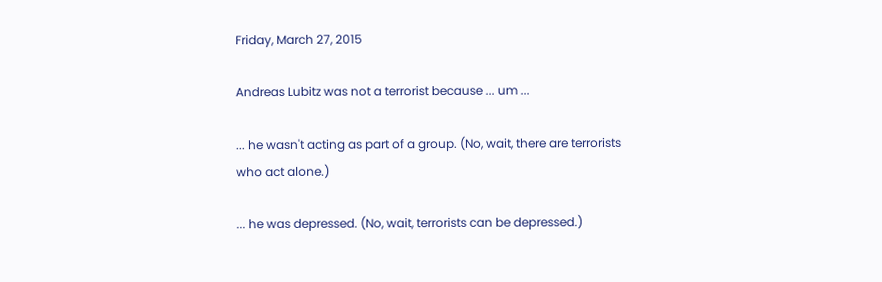Friday, March 27, 2015

Andreas Lubitz was not a terrorist because ... um ...

... he wasn't acting as part of a group. (No, wait, there are terrorists who act alone.)

... he was depressed. (No, wait, terrorists can be depressed.)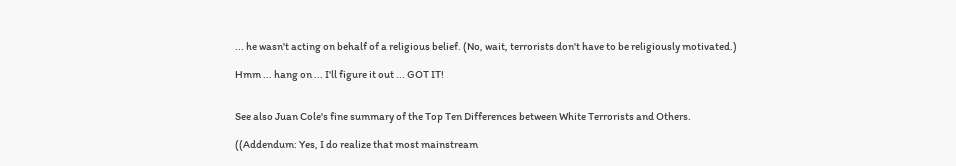... he wasn't acting on behalf of a religious belief. (No, wait, terrorists don't have to be religiously motivated.)

Hmm ... hang on ... I'll figure it out ... GOT IT!


See also Juan Cole's fine summary of the Top Ten Differences between White Terrorists and Others.

((Addendum: Yes, I do realize that most mainstream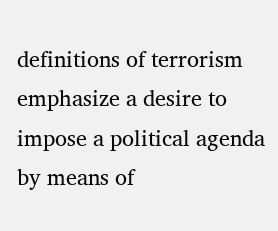definitions of terrorism emphasize a desire to impose a political agenda by means of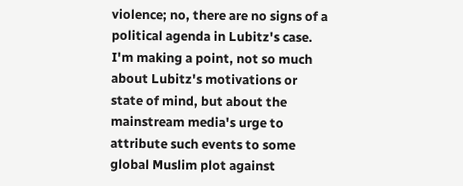violence; no, there are no signs of a political agenda in Lubitz's case. I'm making a point, not so much about Lubitz's motivations or state of mind, but about the mainstream media's urge to attribute such events to some global Muslim plot against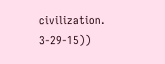civilization. 3-29-15))